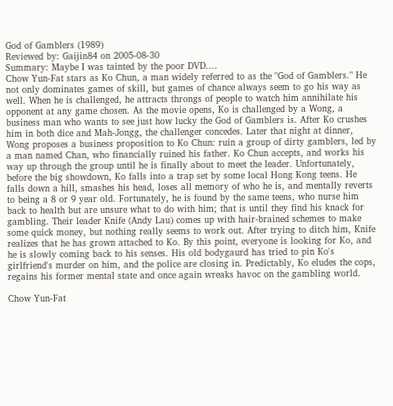God of Gamblers (1989)
Reviewed by: Gaijin84 on 2005-08-30
Summary: Maybe I was tainted by the poor DVD....
Chow Yun-Fat stars as Ko Chun, a man widely referred to as the "God of Gamblers." He not only dominates games of skill, but games of chance always seem to go his way as well. When he is challenged, he attracts throngs of people to watch him annihilate his opponent at any game chosen. As the movie opens, Ko is challenged by a Wong, a business man who wants to see just how lucky the God of Gamblers is. After Ko crushes him in both dice and Mah-Jongg, the challenger concedes. Later that night at dinner, Wong proposes a business proposition to Ko Chun: ruin a group of dirty gamblers, led by a man named Chan, who financially ruined his father. Ko Chun accepts, and works his way up through the group until he is finally about to meet the leader. Unfortunately, before the big showdown, Ko falls into a trap set by some local Hong Kong teens. He falls down a hill, smashes his head, loses all memory of who he is, and mentally reverts to being a 8 or 9 year old. Fortunately, he is found by the same teens, who nurse him back to health but are unsure what to do with him; that is until they find his knack for gambling. Their leader Knife (Andy Lau) comes up with hair-brained schemes to make some quick money, but nothing really seems to work out. After trying to ditch him, Knife realizes that he has grown attached to Ko. By this point, everyone is looking for Ko, and he is slowly coming back to his senses. His old bodygaurd has tried to pin Ko's girlfriend's murder on him, and the police are closing in. Predictably, Ko eludes the cops, regains his former mental state and once again wreaks havoc on the gambling world.

Chow Yun-Fat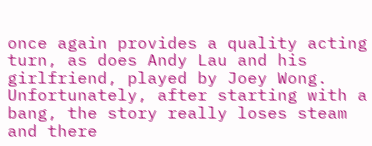once again provides a quality acting turn, as does Andy Lau and his girlfriend, played by Joey Wong. Unfortunately, after starting with a bang, the story really loses steam and there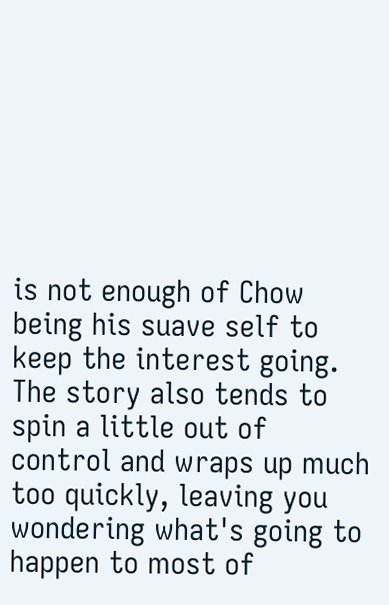is not enough of Chow being his suave self to keep the interest going. The story also tends to spin a little out of control and wraps up much too quickly, leaving you wondering what's going to happen to most of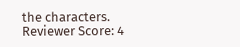the characters.
Reviewer Score: 4